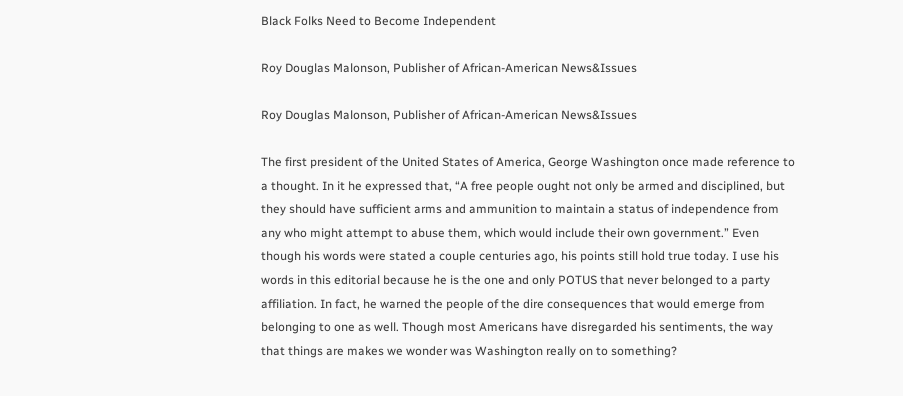Black Folks Need to Become Independent

Roy Douglas Malonson, Publisher of African-American News&Issues

Roy Douglas Malonson, Publisher of African-American News&Issues

The first president of the United States of America, George Washington once made reference to a thought. In it he expressed that, “A free people ought not only be armed and disciplined, but they should have sufficient arms and ammunition to maintain a status of independence from any who might attempt to abuse them, which would include their own government.” Even though his words were stated a couple centuries ago, his points still hold true today. I use his words in this editorial because he is the one and only POTUS that never belonged to a party affiliation. In fact, he warned the people of the dire consequences that would emerge from belonging to one as well. Though most Americans have disregarded his sentiments, the way that things are makes we wonder was Washington really on to something?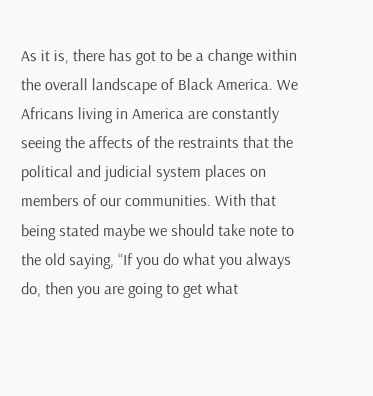As it is, there has got to be a change within the overall landscape of Black America. We Africans living in America are constantly seeing the affects of the restraints that the political and judicial system places on members of our communities. With that being stated maybe we should take note to the old saying, “If you do what you always do, then you are going to get what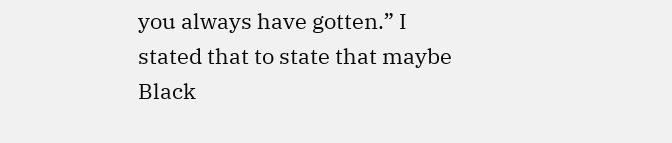you always have gotten.” I stated that to state that maybe Black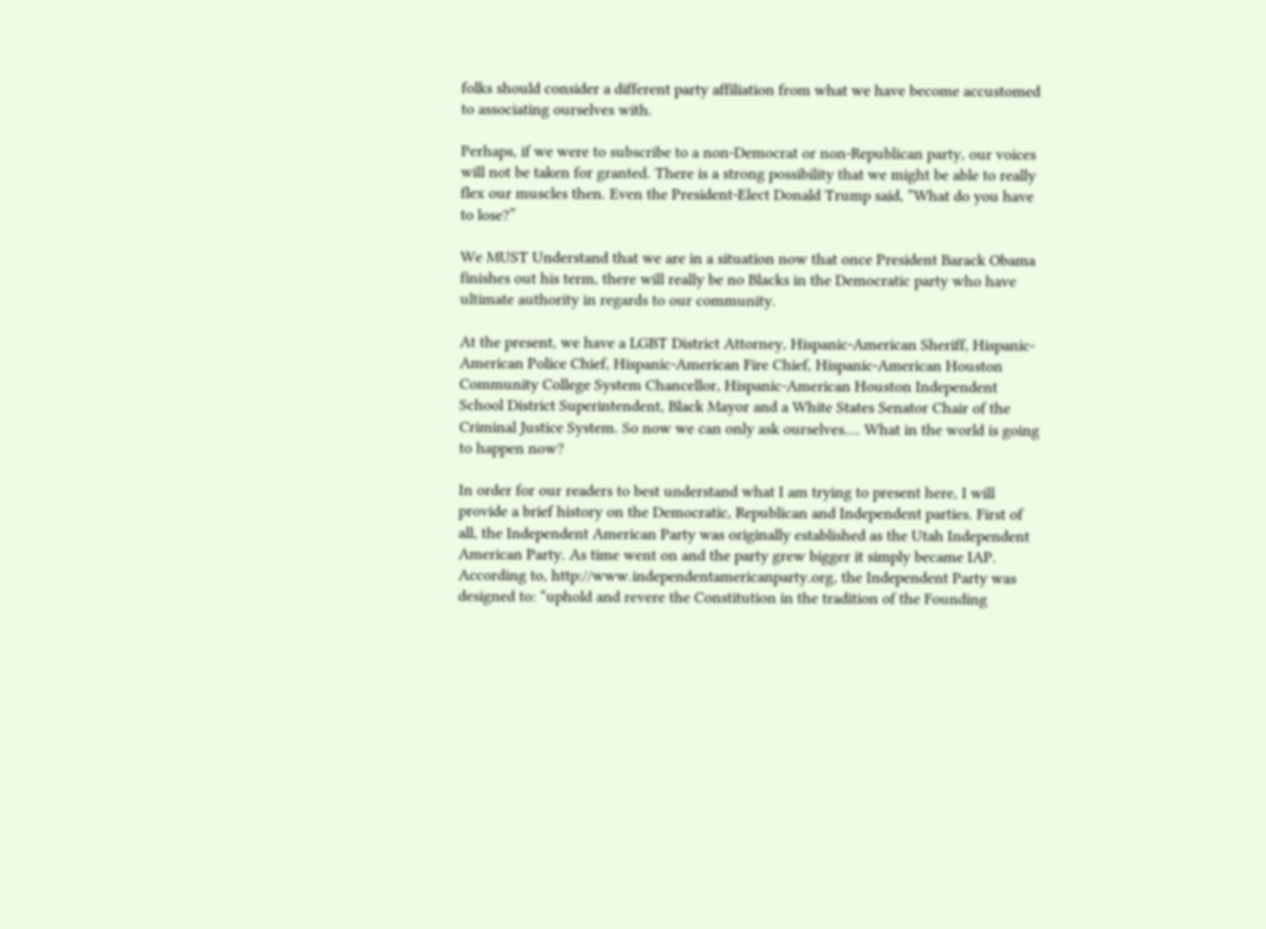folks should consider a different party affiliation from what we have become accustomed to associating ourselves with.

Perhaps, if we were to subscribe to a non-Democrat or non-Republican party, our voices will not be taken for granted. There is a strong possibility that we might be able to really flex our muscles then. Even the President-Elect Donald Trump said, “What do you have to lose?”

We MUST Understand that we are in a situation now that once President Barack Obama finishes out his term, there will really be no Blacks in the Democratic party who have ultimate authority in regards to our community.

At the present, we have a LGBT District Attorney, Hispanic-American Sheriff, Hispanic-American Police Chief, Hispanic-American Fire Chief, Hispanic-American Houston Community College System Chancellor, Hispanic-American Houston Independent School District Superintendent, Black Mayor and a White States Senator Chair of the Criminal Justice System. So now we can only ask ourselves…. What in the world is going to happen now?

In order for our readers to best understand what I am trying to present here, I will provide a brief history on the Democratic, Republican and Independent parties. First of all, the Independent American Party was originally established as the Utah Independent American Party. As time went on and the party grew bigger it simply became IAP. According to, http://www.independentamericanparty.org, the Independent Party was designed to: “uphold and revere the Constitution in the tradition of the Founding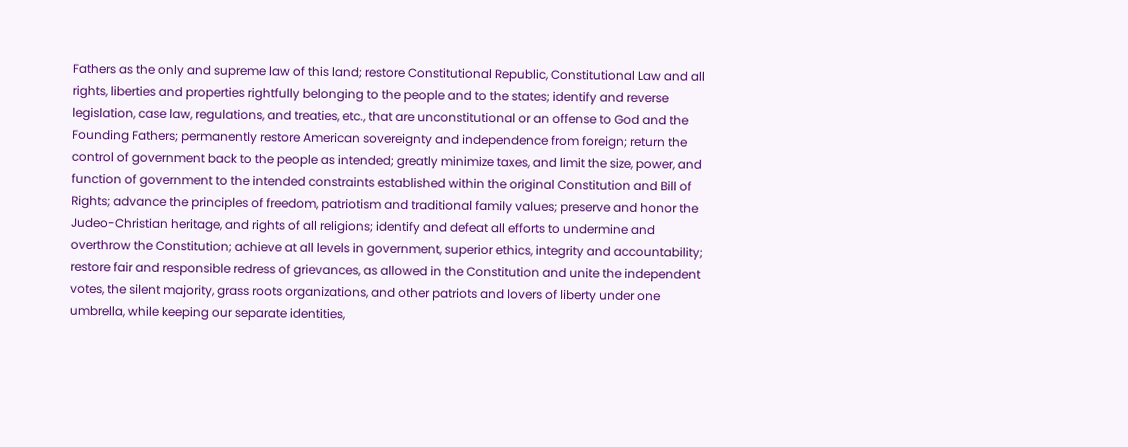Fathers as the only and supreme law of this land; restore Constitutional Republic, Constitutional Law and all rights, liberties and properties rightfully belonging to the people and to the states; identify and reverse legislation, case law, regulations, and treaties, etc., that are unconstitutional or an offense to God and the Founding Fathers; permanently restore American sovereignty and independence from foreign; return the control of government back to the people as intended; greatly minimize taxes, and limit the size, power, and function of government to the intended constraints established within the original Constitution and Bill of Rights; advance the principles of freedom, patriotism and traditional family values; preserve and honor the Judeo-Christian heritage, and rights of all religions; identify and defeat all efforts to undermine and overthrow the Constitution; achieve at all levels in government, superior ethics, integrity and accountability; restore fair and responsible redress of grievances, as allowed in the Constitution and unite the independent votes, the silent majority, grass roots organizations, and other patriots and lovers of liberty under one umbrella, while keeping our separate identities,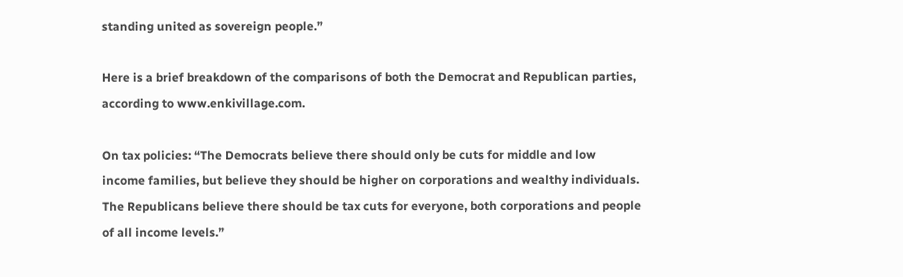standing united as sovereign people.”

Here is a brief breakdown of the comparisons of both the Democrat and Republican parties, according to www.enkivillage.com.

On tax policies: “The Democrats believe there should only be cuts for middle and low income families, but believe they should be higher on corporations and wealthy individuals. The Republicans believe there should be tax cuts for everyone, both corporations and people of all income levels.”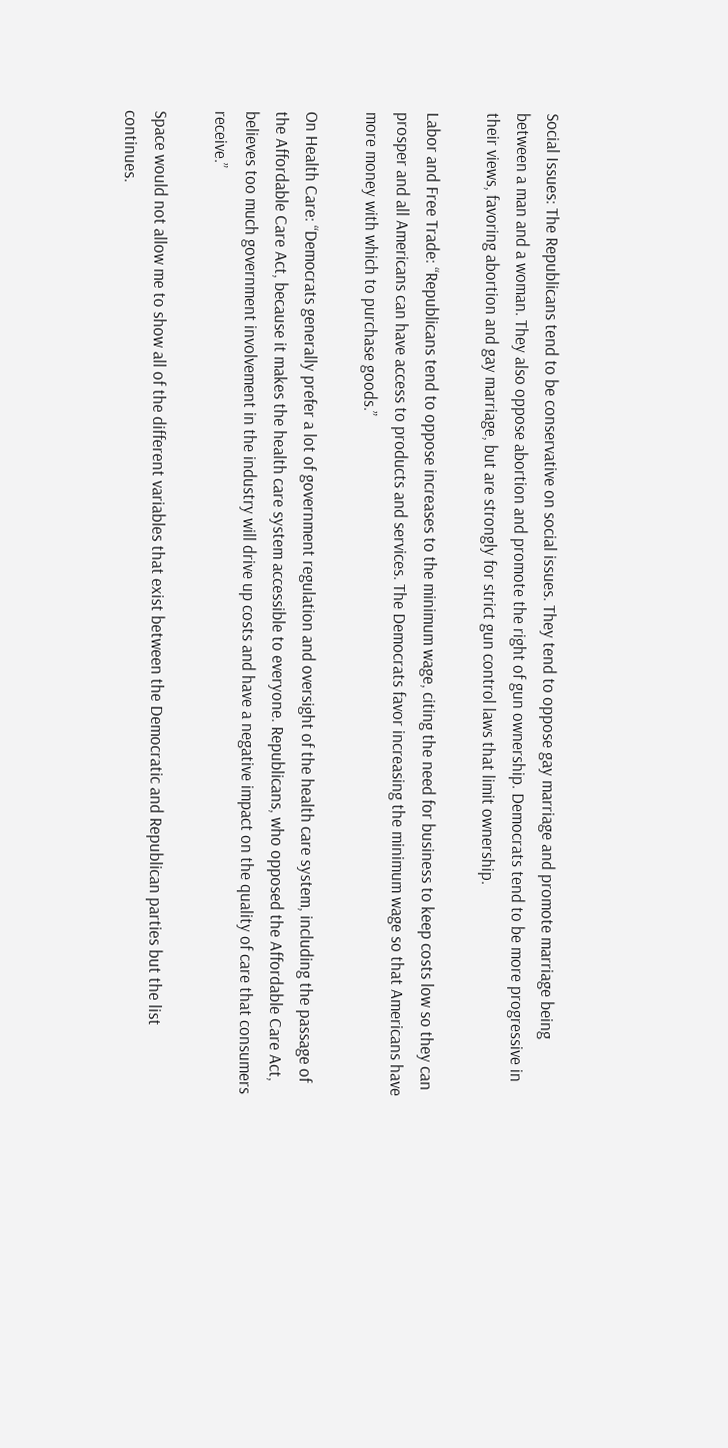Social Issues: The Republicans tend to be conservative on social issues. They tend to oppose gay marriage and promote marriage being between a man and a woman. They also oppose abortion and promote the right of gun ownership. Democrats tend to be more progressive in their views, favoring abortion and gay marriage, but are strongly for strict gun control laws that limit ownership.

Labor and Free Trade: “Republicans tend to oppose increases to the minimum wage, citing the need for business to keep costs low so they can prosper and all Americans can have access to products and services. The Democrats favor increasing the minimum wage so that Americans have more money with which to purchase goods.”

On Health Care: “Democrats generally prefer a lot of government regulation and oversight of the health care system, including the passage of the Affordable Care Act, because it makes the health care system accessible to everyone. Republicans, who opposed the Affordable Care Act, believes too much government involvement in the industry will drive up costs and have a negative impact on the quality of care that consumers receive.”

Space would not allow me to show all of the different variables that exist between the Democratic and Republican parties but the list continues.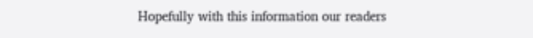Hopefully with this information our readers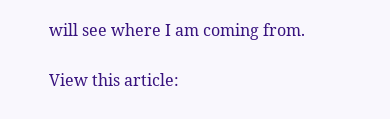will see where I am coming from.

View this article: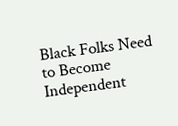Black Folks Need to Become Independent